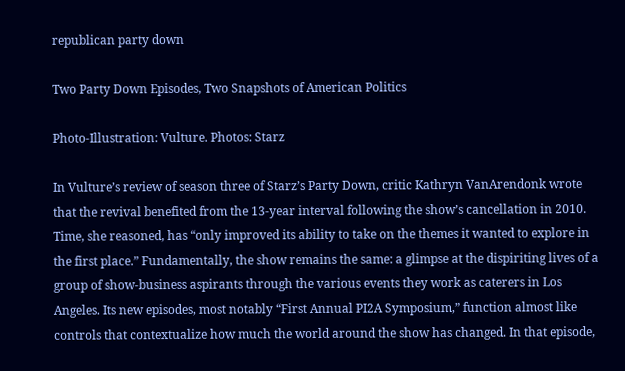republican party down

Two Party Down Episodes, Two Snapshots of American Politics

Photo-Illustration: Vulture. Photos: Starz

In Vulture’s review of season three of Starz’s Party Down, critic Kathryn VanArendonk wrote that the revival benefited from the 13-year interval following the show’s cancellation in 2010. Time, she reasoned, has “only improved its ability to take on the themes it wanted to explore in the first place.” Fundamentally, the show remains the same: a glimpse at the dispiriting lives of a group of show-business aspirants through the various events they work as caterers in Los Angeles. Its new episodes, most notably “First Annual PI2A Symposium,” function almost like controls that contextualize how much the world around the show has changed. In that episode,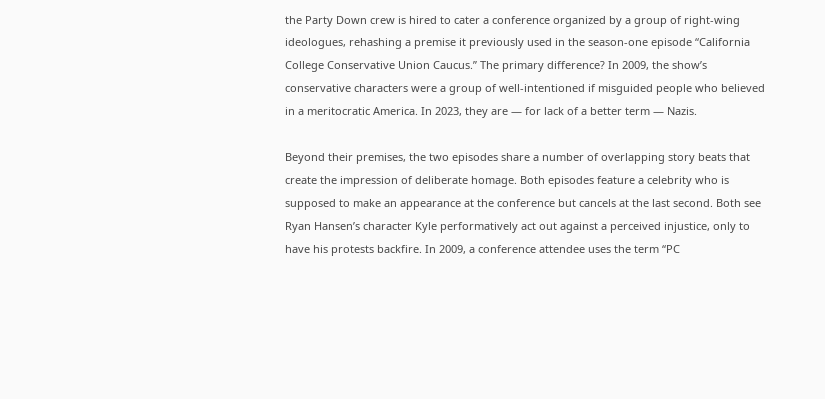the Party Down crew is hired to cater a conference organized by a group of right-wing ideologues, rehashing a premise it previously used in the season-one episode “California College Conservative Union Caucus.” The primary difference? In 2009, the show’s conservative characters were a group of well-intentioned if misguided people who believed in a meritocratic America. In 2023, they are — for lack of a better term — Nazis.

Beyond their premises, the two episodes share a number of overlapping story beats that create the impression of deliberate homage. Both episodes feature a celebrity who is supposed to make an appearance at the conference but cancels at the last second. Both see Ryan Hansen’s character Kyle performatively act out against a perceived injustice, only to have his protests backfire. In 2009, a conference attendee uses the term “PC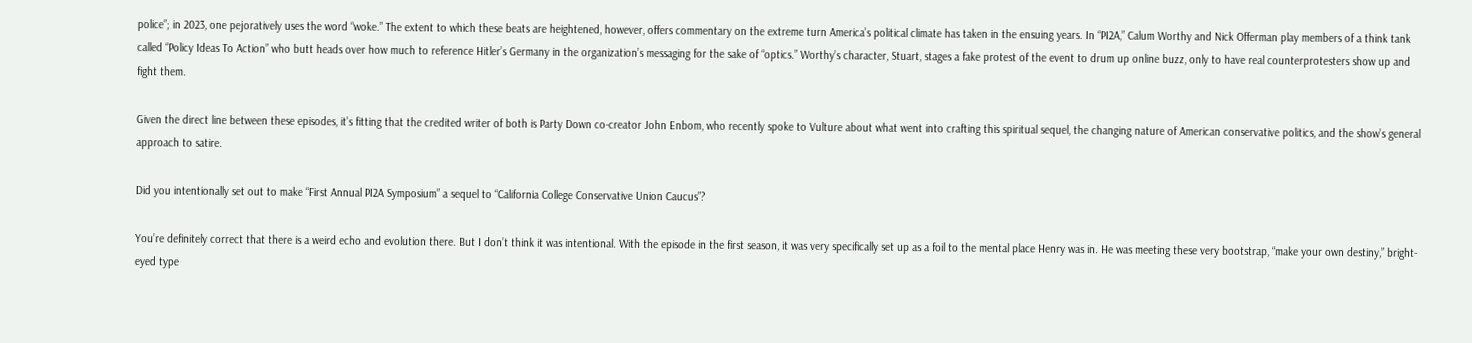police”; in 2023, one pejoratively uses the word “woke.” The extent to which these beats are heightened, however, offers commentary on the extreme turn America’s political climate has taken in the ensuing years. In “PI2A,” Calum Worthy and Nick Offerman play members of a think tank called “Policy Ideas To Action” who butt heads over how much to reference Hitler’s Germany in the organization’s messaging for the sake of “optics.” Worthy’s character, Stuart, stages a fake protest of the event to drum up online buzz, only to have real counterprotesters show up and fight them.

Given the direct line between these episodes, it’s fitting that the credited writer of both is Party Down co-creator John Enbom, who recently spoke to Vulture about what went into crafting this spiritual sequel, the changing nature of American conservative politics, and the show’s general approach to satire.

Did you intentionally set out to make “First Annual PI2A Symposium” a sequel to “California College Conservative Union Caucus”?

You’re definitely correct that there is a weird echo and evolution there. But I don’t think it was intentional. With the episode in the first season, it was very specifically set up as a foil to the mental place Henry was in. He was meeting these very bootstrap, “make your own destiny,” bright-eyed type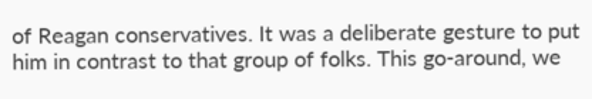of Reagan conservatives. It was a deliberate gesture to put him in contrast to that group of folks. This go-around, we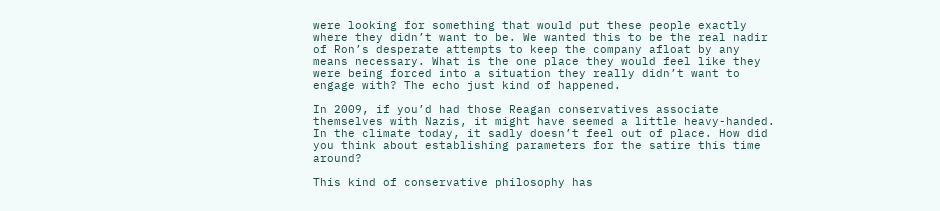were looking for something that would put these people exactly where they didn’t want to be. We wanted this to be the real nadir of Ron’s desperate attempts to keep the company afloat by any means necessary. What is the one place they would feel like they were being forced into a situation they really didn’t want to engage with? The echo just kind of happened.

In 2009, if you’d had those Reagan conservatives associate themselves with Nazis, it might have seemed a little heavy-handed. In the climate today, it sadly doesn’t feel out of place. How did you think about establishing parameters for the satire this time around?

This kind of conservative philosophy has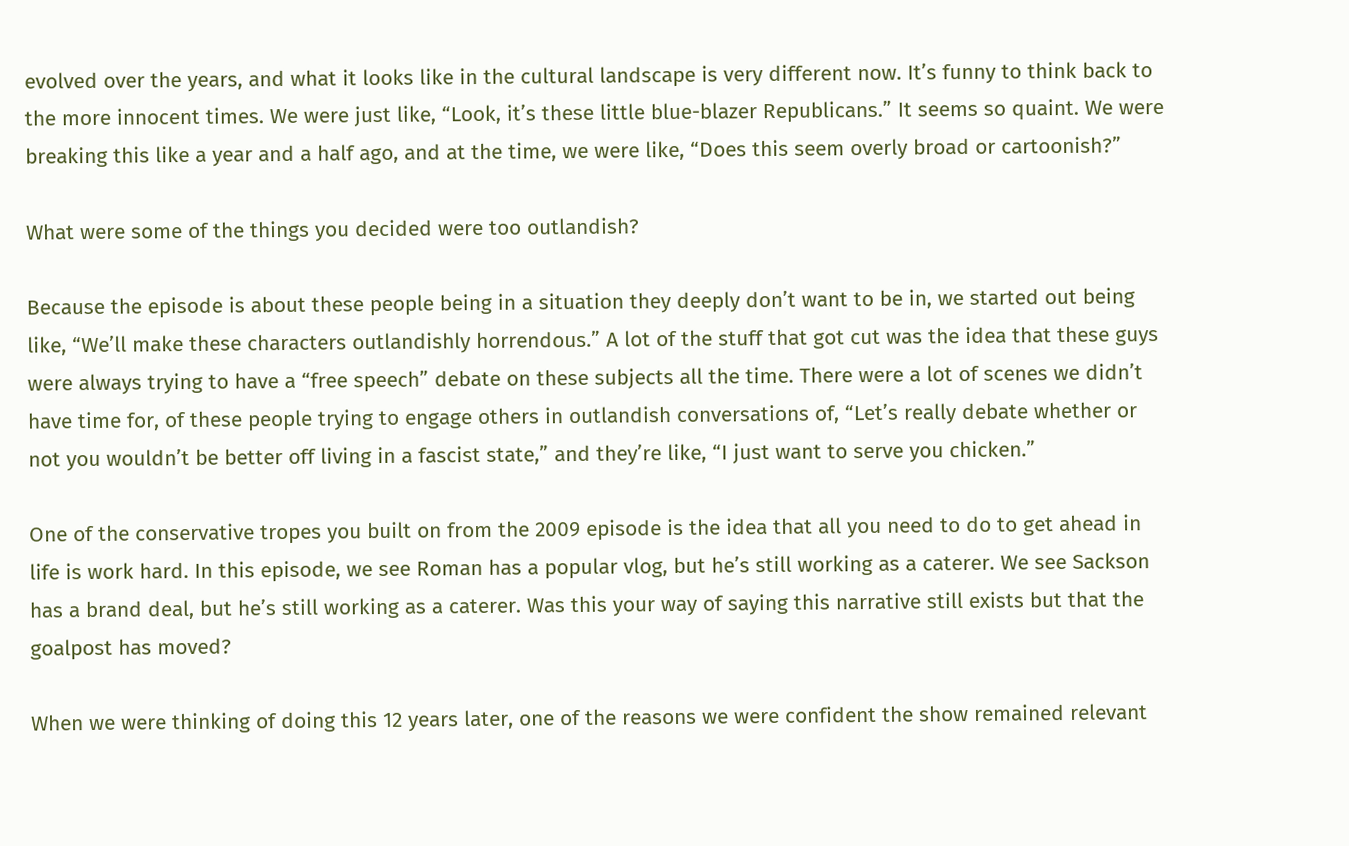evolved over the years, and what it looks like in the cultural landscape is very different now. It’s funny to think back to the more innocent times. We were just like, “Look, it’s these little blue-blazer Republicans.” It seems so quaint. We were breaking this like a year and a half ago, and at the time, we were like, “Does this seem overly broad or cartoonish?”

What were some of the things you decided were too outlandish?

Because the episode is about these people being in a situation they deeply don’t want to be in, we started out being like, “We’ll make these characters outlandishly horrendous.” A lot of the stuff that got cut was the idea that these guys were always trying to have a “free speech” debate on these subjects all the time. There were a lot of scenes we didn’t have time for, of these people trying to engage others in outlandish conversations of, “Let’s really debate whether or not you wouldn’t be better off living in a fascist state,” and they’re like, “I just want to serve you chicken.”

One of the conservative tropes you built on from the 2009 episode is the idea that all you need to do to get ahead in life is work hard. In this episode, we see Roman has a popular vlog, but he’s still working as a caterer. We see Sackson has a brand deal, but he’s still working as a caterer. Was this your way of saying this narrative still exists but that the goalpost has moved?

When we were thinking of doing this 12 years later, one of the reasons we were confident the show remained relevant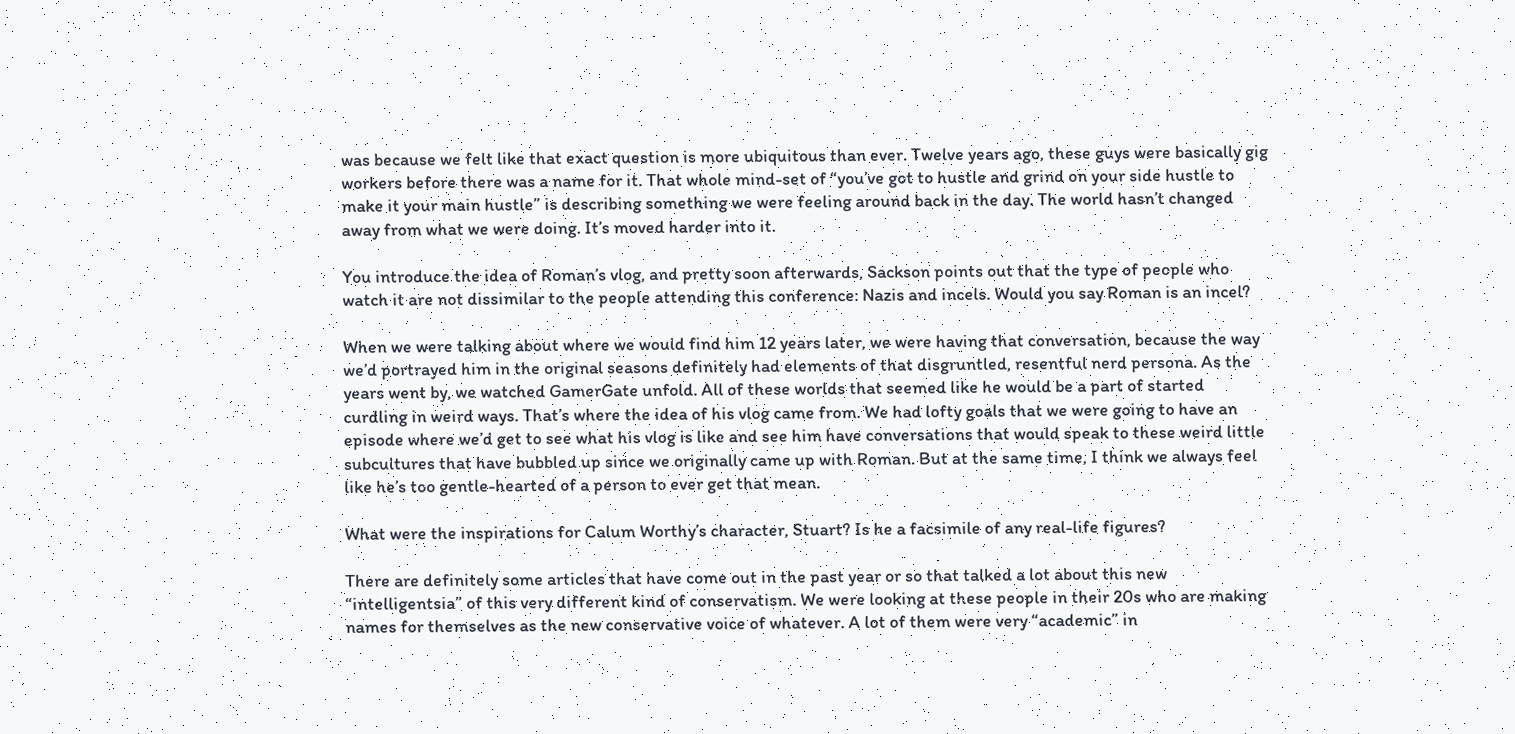was because we felt like that exact question is more ubiquitous than ever. Twelve years ago, these guys were basically gig workers before there was a name for it. That whole mind-set of “you’ve got to hustle and grind on your side hustle to make it your main hustle” is describing something we were feeling around back in the day. The world hasn’t changed away from what we were doing. It’s moved harder into it.

You introduce the idea of Roman’s vlog, and pretty soon afterwards, Sackson points out that the type of people who watch it are not dissimilar to the people attending this conference: Nazis and incels. Would you say Roman is an incel?

When we were talking about where we would find him 12 years later, we were having that conversation, because the way we’d portrayed him in the original seasons definitely had elements of that disgruntled, resentful nerd persona. As the years went by, we watched GamerGate unfold. All of these worlds that seemed like he would be a part of started curdling in weird ways. That’s where the idea of his vlog came from. We had lofty goals that we were going to have an episode where we’d get to see what his vlog is like and see him have conversations that would speak to these weird little subcultures that have bubbled up since we originally came up with Roman. But at the same time, I think we always feel like he’s too gentle-hearted of a person to ever get that mean.

What were the inspirations for Calum Worthy’s character, Stuart? Is he a facsimile of any real-life figures?

There are definitely some articles that have come out in the past year or so that talked a lot about this new “intelligentsia” of this very different kind of conservatism. We were looking at these people in their 20s who are making names for themselves as the new conservative voice of whatever. A lot of them were very “academic” in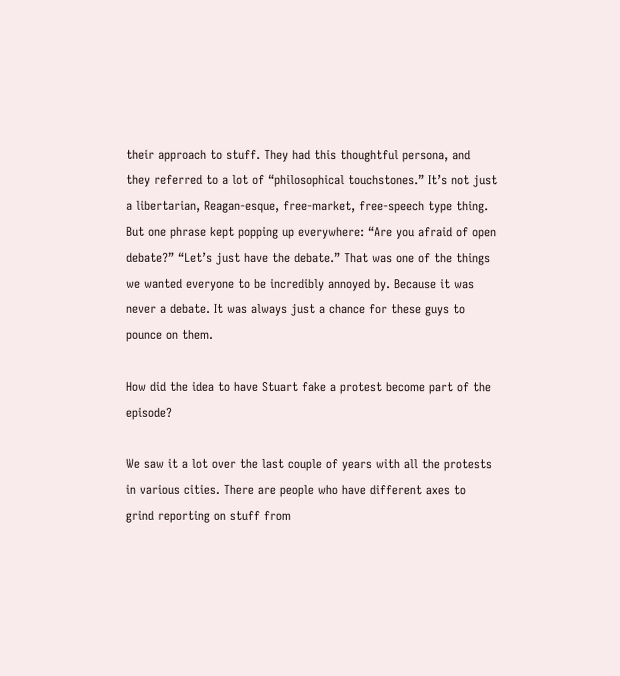their approach to stuff. They had this thoughtful persona, and they referred to a lot of “philosophical touchstones.” It’s not just a libertarian, Reagan-esque, free-market, free-speech type thing. But one phrase kept popping up everywhere: “Are you afraid of open debate?” “Let’s just have the debate.” That was one of the things we wanted everyone to be incredibly annoyed by. Because it was never a debate. It was always just a chance for these guys to pounce on them.

How did the idea to have Stuart fake a protest become part of the episode?

We saw it a lot over the last couple of years with all the protests in various cities. There are people who have different axes to grind reporting on stuff from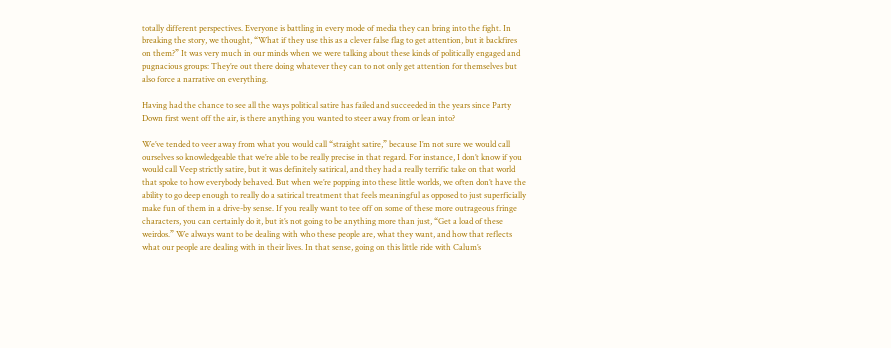totally different perspectives. Everyone is battling in every mode of media they can bring into the fight. In breaking the story, we thought, “What if they use this as a clever false flag to get attention, but it backfires on them?” It was very much in our minds when we were talking about these kinds of politically engaged and pugnacious groups: They’re out there doing whatever they can to not only get attention for themselves but also force a narrative on everything.

Having had the chance to see all the ways political satire has failed and succeeded in the years since Party Down first went off the air, is there anything you wanted to steer away from or lean into?

We’ve tended to veer away from what you would call “straight satire,” because I’m not sure we would call ourselves so knowledgeable that we’re able to be really precise in that regard. For instance, I don’t know if you would call Veep strictly satire, but it was definitely satirical, and they had a really terrific take on that world that spoke to how everybody behaved. But when we’re popping into these little worlds, we often don’t have the ability to go deep enough to really do a satirical treatment that feels meaningful as opposed to just superficially make fun of them in a drive-by sense. If you really want to tee off on some of these more outrageous fringe characters, you can certainly do it, but it’s not going to be anything more than just, “Get a load of these weirdos.” We always want to be dealing with who these people are, what they want, and how that reflects what our people are dealing with in their lives. In that sense, going on this little ride with Calum’s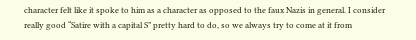character felt like it spoke to him as a character as opposed to the faux Nazis in general. I consider really good “Satire with a capital S” pretty hard to do, so we always try to come at it from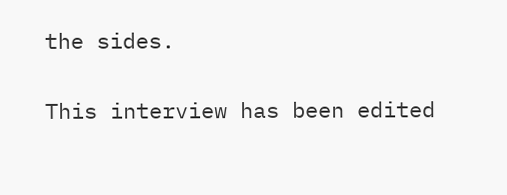the sides.

This interview has been edited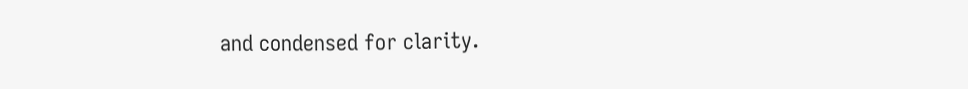and condensed for clarity.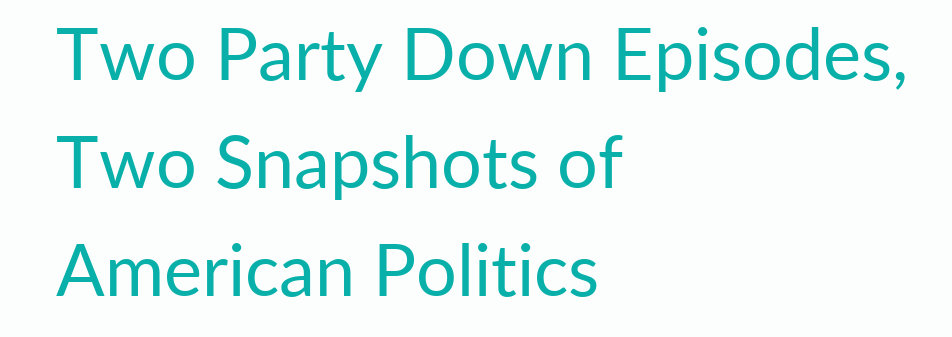Two Party Down Episodes, Two Snapshots of American Politics